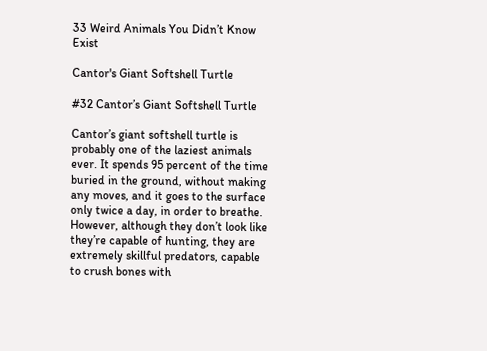33 Weird Animals You Didn’t Know Exist

Cantor's Giant Softshell Turtle

#32 Cantor’s Giant Softshell Turtle

Cantor’s giant softshell turtle is probably one of the laziest animals ever. It spends 95 percent of the time buried in the ground, without making any moves, and it goes to the surface only twice a day, in order to breathe. However, although they don’t look like they’re capable of hunting, they are extremely skillful predators, capable to crush bones with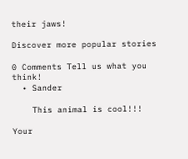their jaws!

Discover more popular stories

0 Comments Tell us what you think!
  • Sander

    This animal is cool!!!

Your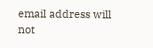email address will not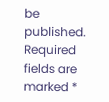be published. Required fields are marked *